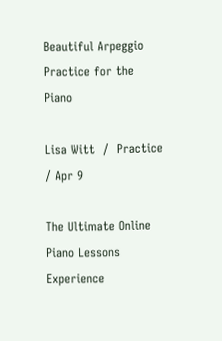Beautiful Arpeggio Practice for the Piano

Lisa Witt  /  Practice / Apr 9

The Ultimate Online
Piano Lessons Experience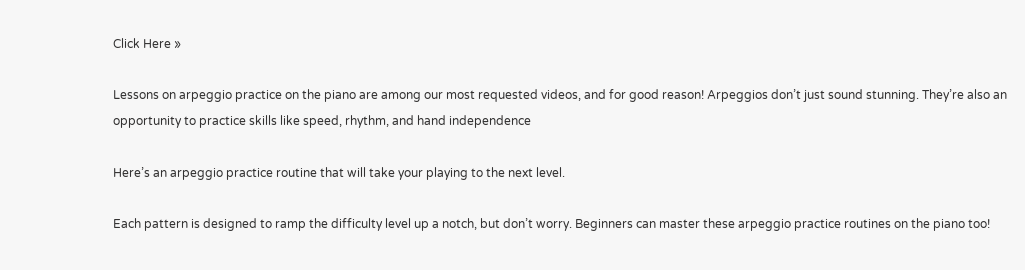Click Here »

Lessons on arpeggio practice on the piano are among our most requested videos, and for good reason! Arpeggios don’t just sound stunning. They’re also an opportunity to practice skills like speed, rhythm, and hand independence

Here’s an arpeggio practice routine that will take your playing to the next level.

Each pattern is designed to ramp the difficulty level up a notch, but don’t worry. Beginners can master these arpeggio practice routines on the piano too!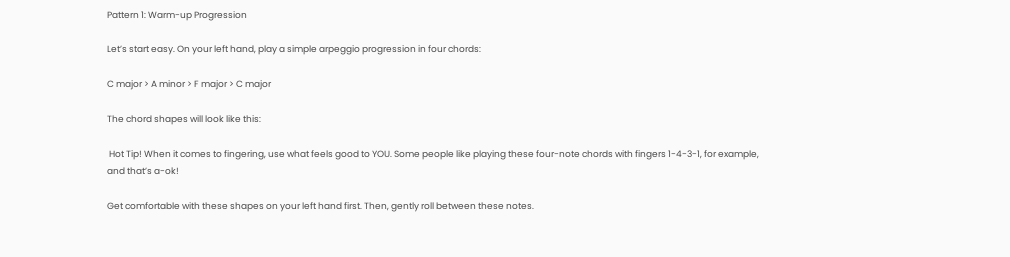Pattern 1: Warm-up Progression

Let’s start easy. On your left hand, play a simple arpeggio progression in four chords:

C major > A minor > F major > C major

The chord shapes will look like this:

 Hot Tip! When it comes to fingering, use what feels good to YOU. Some people like playing these four-note chords with fingers 1-4-3-1, for example, and that’s a-ok!

Get comfortable with these shapes on your left hand first. Then, gently roll between these notes.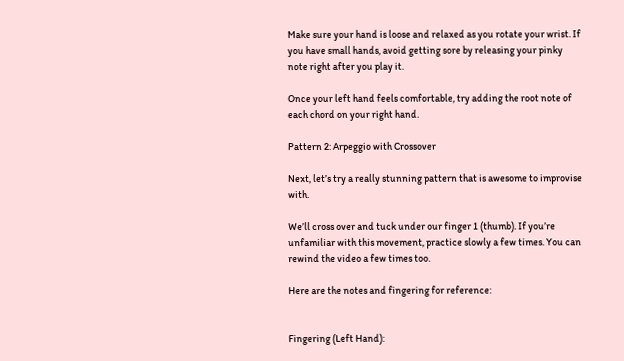Make sure your hand is loose and relaxed as you rotate your wrist. If you have small hands, avoid getting sore by releasing your pinky note right after you play it.

Once your left hand feels comfortable, try adding the root note of each chord on your right hand.

Pattern 2: Arpeggio with Crossover

Next, let’s try a really stunning pattern that is awesome to improvise with.

We’ll cross over and tuck under our finger 1 (thumb). If you’re unfamiliar with this movement, practice slowly a few times. You can rewind the video a few times too.

Here are the notes and fingering for reference:


Fingering (Left Hand):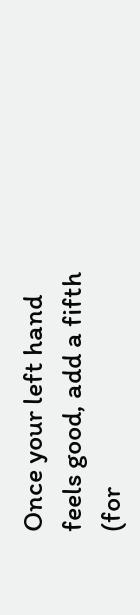Once your left hand feels good, add a fifth (for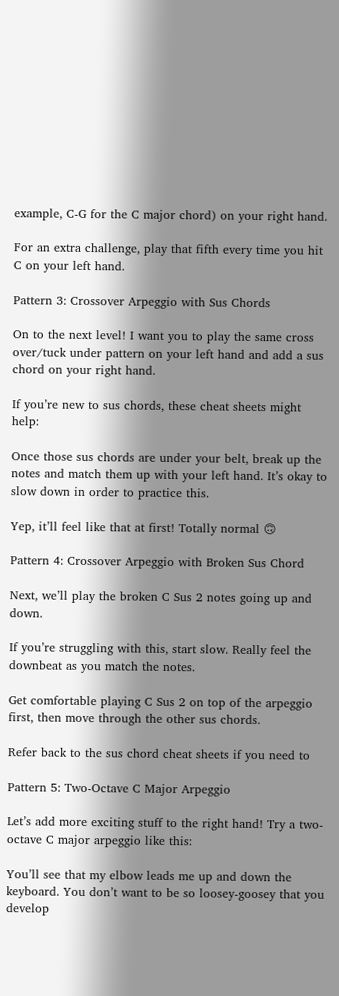example, C-G for the C major chord) on your right hand.

For an extra challenge, play that fifth every time you hit C on your left hand.

Pattern 3: Crossover Arpeggio with Sus Chords

On to the next level! I want you to play the same cross over/tuck under pattern on your left hand and add a sus chord on your right hand.

If you’re new to sus chords, these cheat sheets might help:

Once those sus chords are under your belt, break up the notes and match them up with your left hand. It’s okay to slow down in order to practice this.

Yep, it’ll feel like that at first! Totally normal 🙃

Pattern 4: Crossover Arpeggio with Broken Sus Chord

Next, we’ll play the broken C Sus 2 notes going up and down.

If you’re struggling with this, start slow. Really feel the downbeat as you match the notes.

Get comfortable playing C Sus 2 on top of the arpeggio first, then move through the other sus chords.

Refer back to the sus chord cheat sheets if you need to

Pattern 5: Two-Octave C Major Arpeggio

Let’s add more exciting stuff to the right hand! Try a two-octave C major arpeggio like this:

You’ll see that my elbow leads me up and down the keyboard. You don’t want to be so loosey-goosey that you develop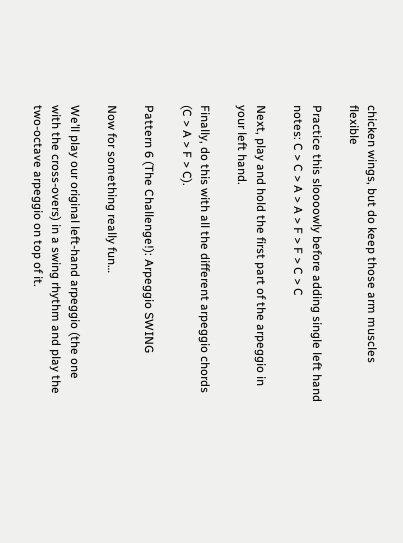chicken wings, but do keep those arm muscles flexible

Practice this sloooowly before adding single left hand notes: C > C > A > A > F > F > C > C

Next, play and hold the first part of the arpeggio in your left hand.

Finally, do this with all the different arpeggio chords (C > A > F > C).

Pattern 6 (The Challenge!): Arpeggio SWING

Now for something really fun…

We’ll play our original left-hand arpeggio (the one with the cross-overs) in a swing rhythm and play the two-octave arpeggio on top of it.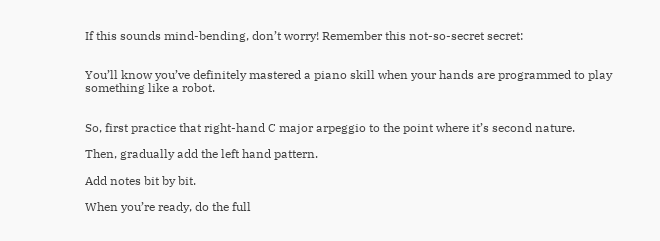If this sounds mind-bending, don’t worry! Remember this not-so-secret secret:


You’ll know you’ve definitely mastered a piano skill when your hands are programmed to play something like a robot.


So, first practice that right-hand C major arpeggio to the point where it’s second nature.

Then, gradually add the left hand pattern.

Add notes bit by bit.

When you’re ready, do the full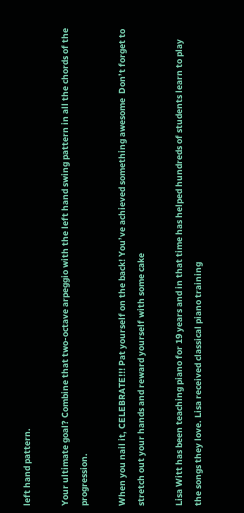left hand pattern.

Your ultimate goal? Combine that two-octave arpeggio with the left hand swing pattern in all the chords of the progression.

When you nail it, CELEBRATE!!! Pat yourself on the back! You’ve achieved something awesome  Don’t forget to stretch out your hands and reward yourself with some cake

Lisa Witt has been teaching piano for 19 years and in that time has helped hundreds of students learn to play the songs they love. Lisa received classical piano training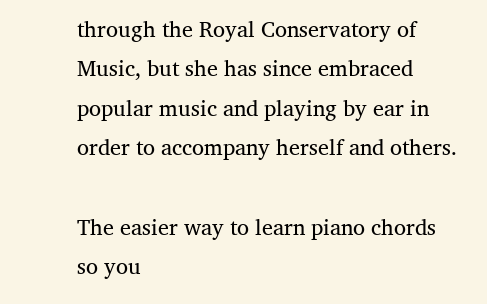through the Royal Conservatory of Music, but she has since embraced popular music and playing by ear in order to accompany herself and others.

The easier way to learn piano chords
so you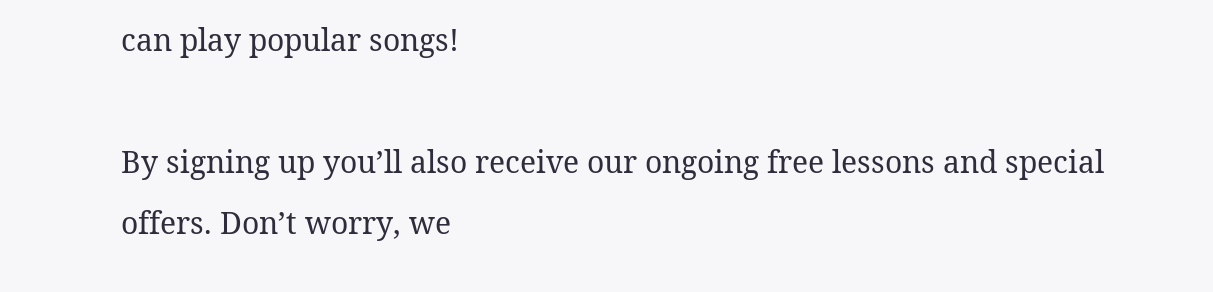can play popular songs!

By signing up you’ll also receive our ongoing free lessons and special offers. Don’t worry, we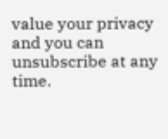value your privacy and you can unsubscribe at any time.